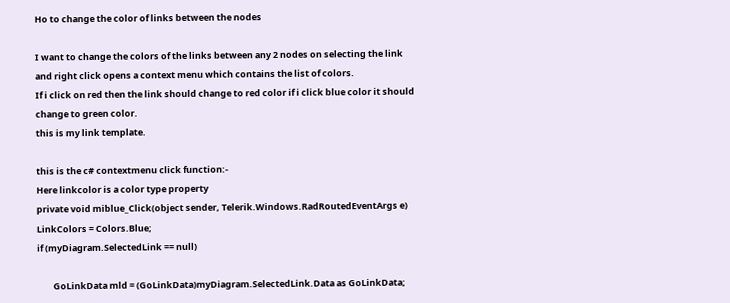Ho to change the color of links between the nodes

I want to change the colors of the links between any 2 nodes on selecting the link and right click opens a context menu which contains the list of colors.
If i click on red then the link should change to red color if i click blue color it should change to green color.
this is my link template.

this is the c# contextmenu click function:-
Here linkcolor is a color type property
private void miblue_Click(object sender, Telerik.Windows.RadRoutedEventArgs e)
LinkColors = Colors.Blue;
if (myDiagram.SelectedLink == null)

        GoLinkData mld = (GoLinkData)myDiagram.SelectedLink.Data as GoLinkData;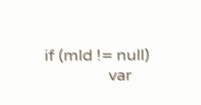if (mld != null)
                var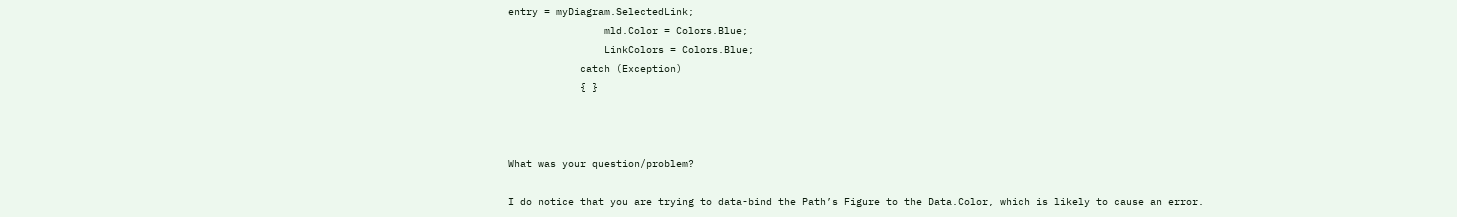entry = myDiagram.SelectedLink;
                mld.Color = Colors.Blue;
                LinkColors = Colors.Blue;
            catch (Exception)
            { }



What was your question/problem?

I do notice that you are trying to data-bind the Path’s Figure to the Data.Color, which is likely to cause an error.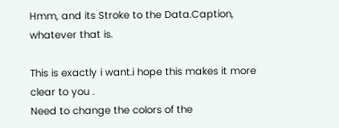Hmm, and its Stroke to the Data.Caption, whatever that is.

This is exactly i want.i hope this makes it more clear to you .
Need to change the colors of the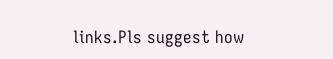links.Pls suggest how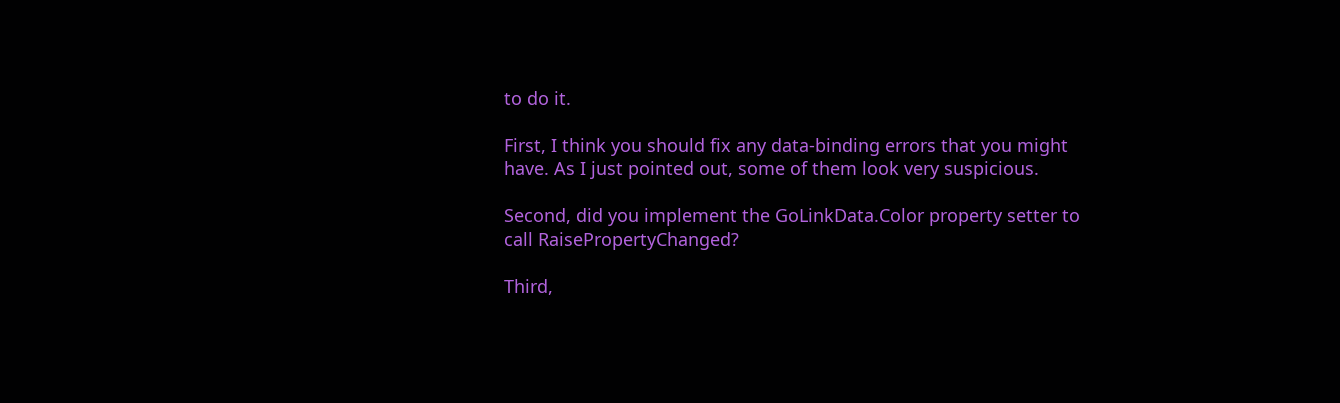to do it.

First, I think you should fix any data-binding errors that you might have. As I just pointed out, some of them look very suspicious.

Second, did you implement the GoLinkData.Color property setter to call RaisePropertyChanged?

Third,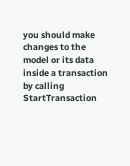you should make changes to the model or its data inside a transaction by calling StartTransaction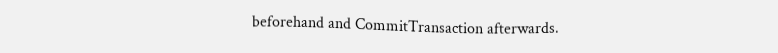beforehand and CommitTransaction afterwards.